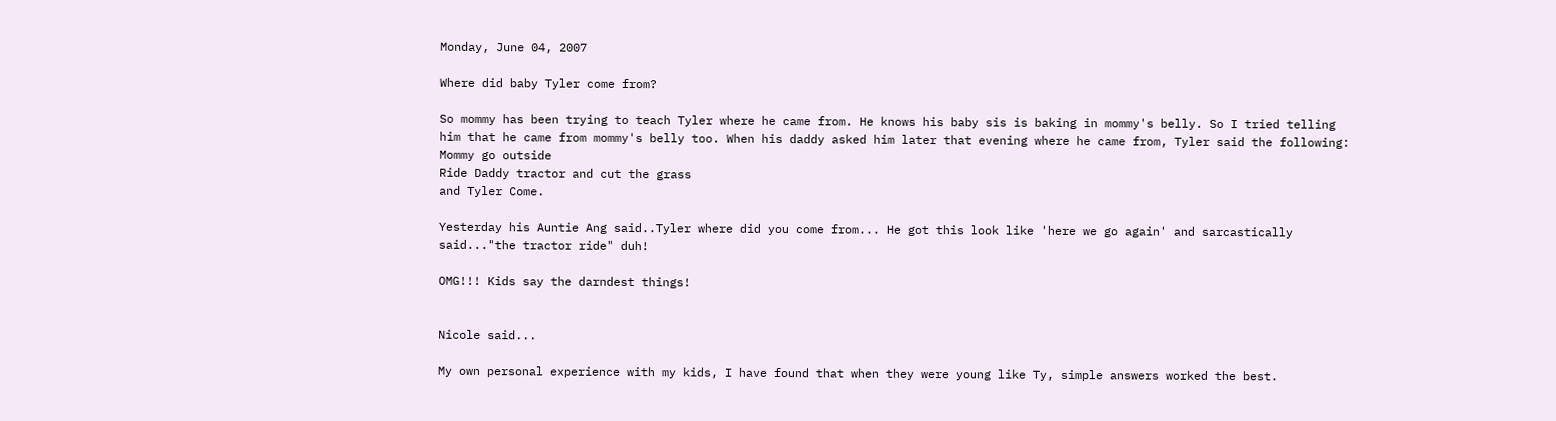Monday, June 04, 2007

Where did baby Tyler come from?

So mommy has been trying to teach Tyler where he came from. He knows his baby sis is baking in mommy's belly. So I tried telling him that he came from mommy's belly too. When his daddy asked him later that evening where he came from, Tyler said the following:
Mommy go outside
Ride Daddy tractor and cut the grass
and Tyler Come.

Yesterday his Auntie Ang said..Tyler where did you come from... He got this look like 'here we go again' and sarcastically said..."the tractor ride" duh!

OMG!!! Kids say the darndest things!


Nicole said...

My own personal experience with my kids, I have found that when they were young like Ty, simple answers worked the best.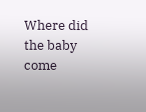Where did the baby come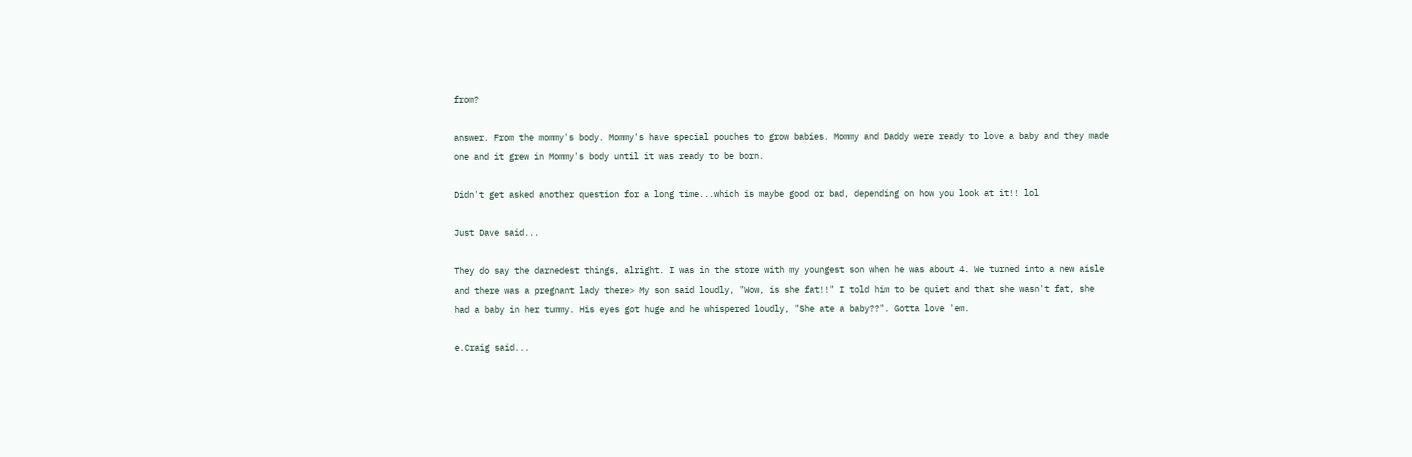from?

answer. From the mommy's body. Mommy's have special pouches to grow babies. Mommy and Daddy were ready to love a baby and they made one and it grew in Mommy's body until it was ready to be born.

Didn't get asked another question for a long time...which is maybe good or bad, depending on how you look at it!! lol

Just Dave said...

They do say the darnedest things, alright. I was in the store with my youngest son when he was about 4. We turned into a new aisle and there was a pregnant lady there> My son said loudly, "Wow, is she fat!!" I told him to be quiet and that she wasn't fat, she had a baby in her tummy. His eyes got huge and he whispered loudly, "She ate a baby??". Gotta love 'em.

e.Craig said...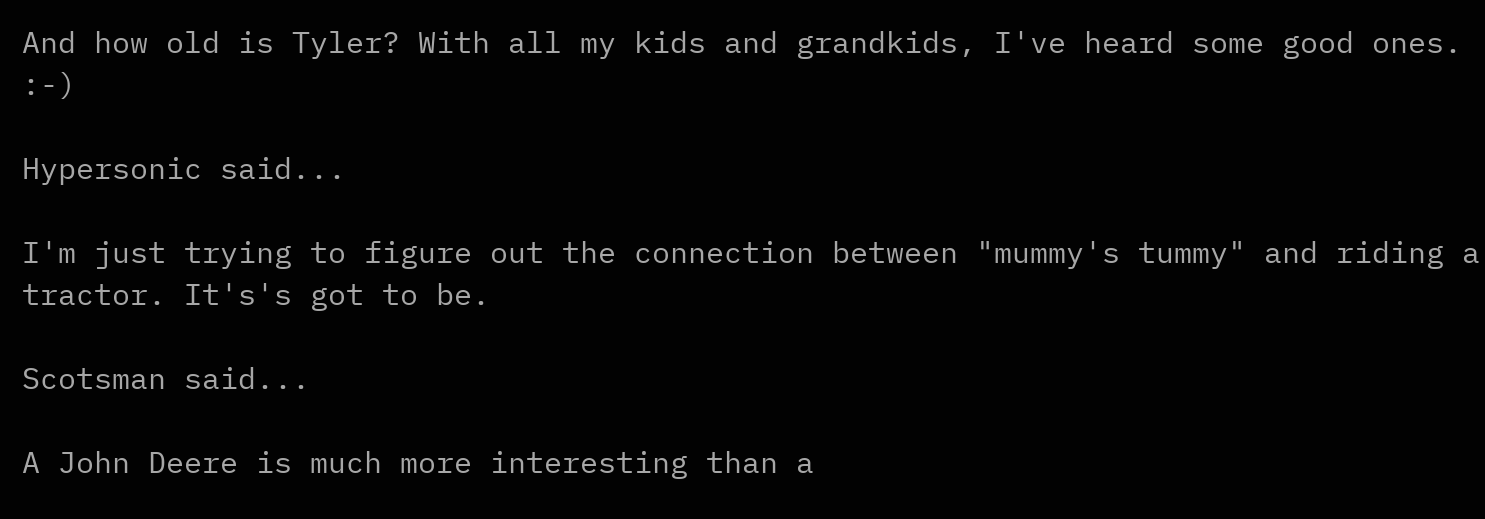And how old is Tyler? With all my kids and grandkids, I've heard some good ones. :-)

Hypersonic said...

I'm just trying to figure out the connection between "mummy's tummy" and riding a tractor. It's's got to be.

Scotsman said...

A John Deere is much more interesting than a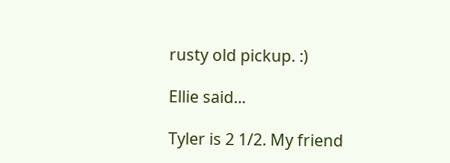rusty old pickup. :)

Ellie said...

Tyler is 2 1/2. My friend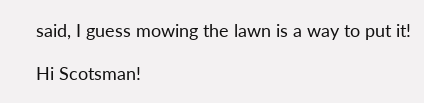said, I guess mowing the lawn is a way to put it!

Hi Scotsman!